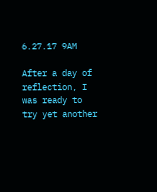6.27.17 9AM

After a day of reflection, I was ready to try yet another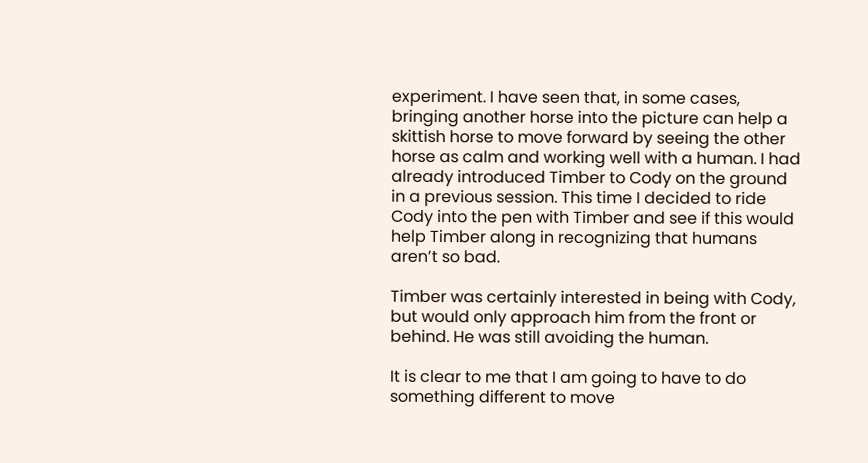experiment. I have seen that, in some cases, bringing another horse into the picture can help a skittish horse to move forward by seeing the other horse as calm and working well with a human. I had already introduced Timber to Cody on the ground in a previous session. This time I decided to ride Cody into the pen with Timber and see if this would help Timber along in recognizing that humans aren’t so bad.

Timber was certainly interested in being with Cody, but would only approach him from the front or behind. He was still avoiding the human.

It is clear to me that I am going to have to do something different to move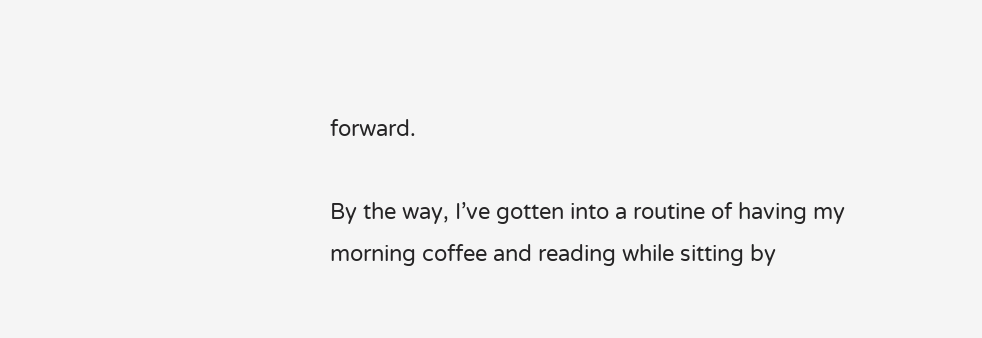forward.

By the way, I’ve gotten into a routine of having my morning coffee and reading while sitting by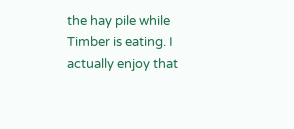the hay pile while Timber is eating. I actually enjoy that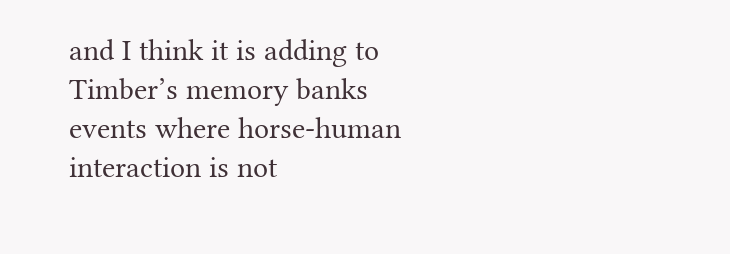and I think it is adding to Timber’s memory banks events where horse-human interaction is not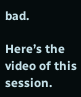bad.

Here’s the video of this session.